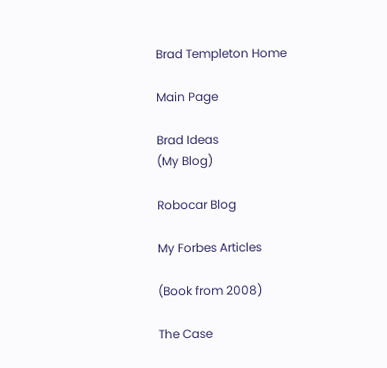Brad Templeton Home

Main Page

Brad Ideas
(My Blog)

Robocar Blog

My Forbes Articles

(Book from 2008)

The Case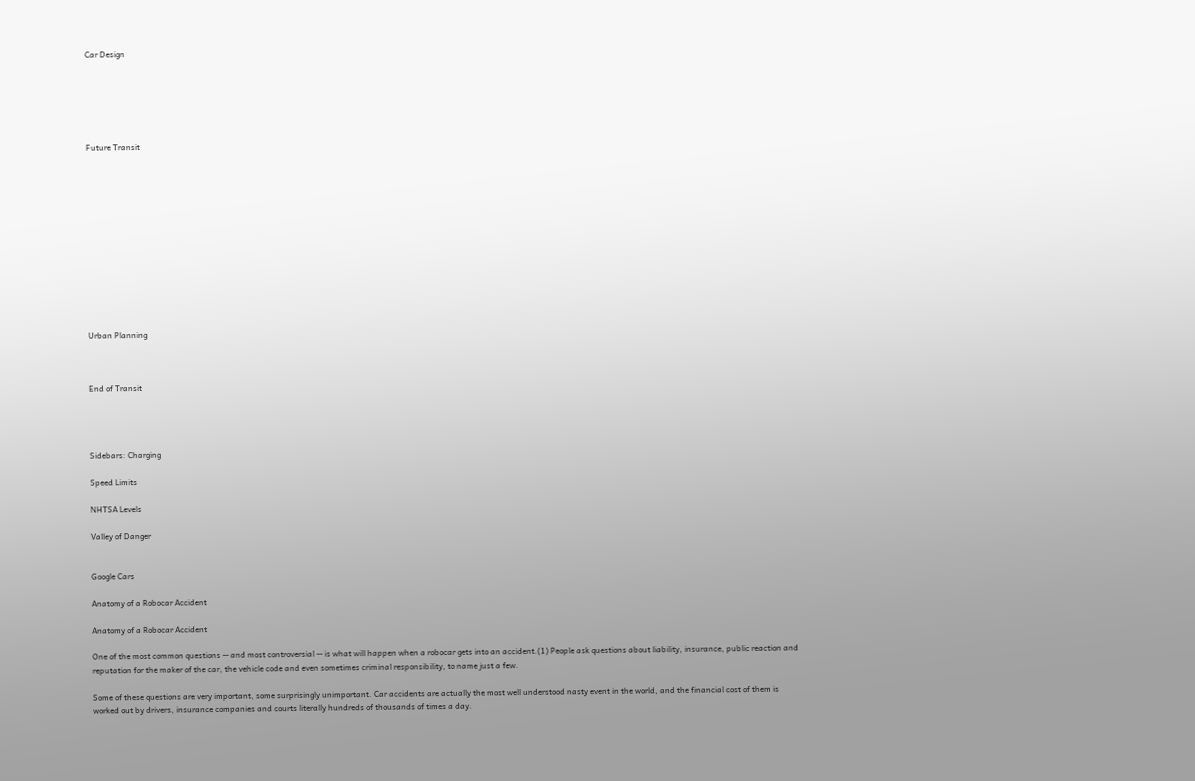Car Design






Future Transit













Urban Planning



End of Transit




Sidebars: Charging

Speed Limits

NHTSA Levels

Valley of Danger


Google Cars

Anatomy of a Robocar Accident

Anatomy of a Robocar Accident

One of the most common questions -- and most controversial -- is what will happen when a robocar gets into an accident.(1) People ask questions about liability, insurance, public reaction and reputation for the maker of the car, the vehicle code and even sometimes criminal responsibility, to name just a few.

Some of these questions are very important, some surprisingly unimportant. Car accidents are actually the most well understood nasty event in the world, and the financial cost of them is worked out by drivers, insurance companies and courts literally hundreds of thousands of times a day.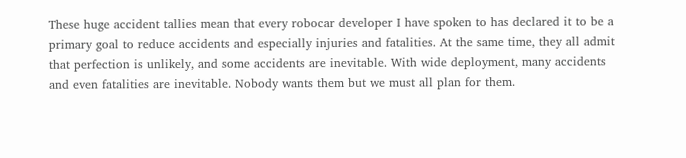These huge accident tallies mean that every robocar developer I have spoken to has declared it to be a primary goal to reduce accidents and especially injuries and fatalities. At the same time, they all admit that perfection is unlikely, and some accidents are inevitable. With wide deployment, many accidents and even fatalities are inevitable. Nobody wants them but we must all plan for them.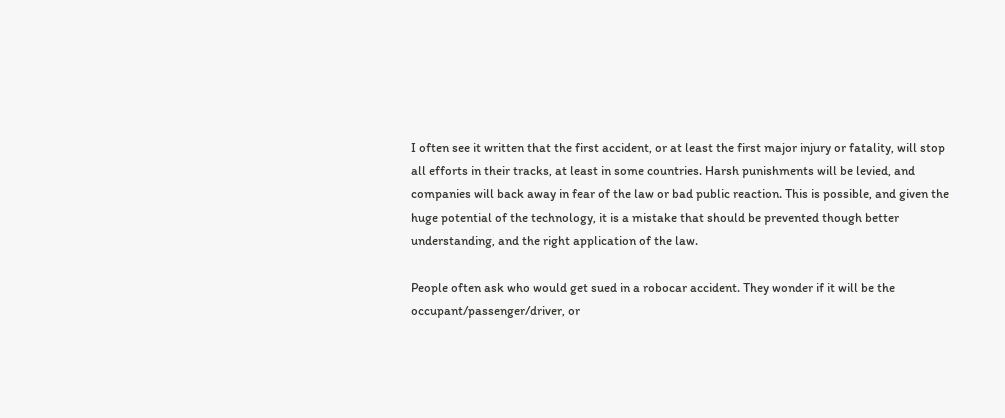I often see it written that the first accident, or at least the first major injury or fatality, will stop all efforts in their tracks, at least in some countries. Harsh punishments will be levied, and companies will back away in fear of the law or bad public reaction. This is possible, and given the huge potential of the technology, it is a mistake that should be prevented though better understanding, and the right application of the law.

People often ask who would get sued in a robocar accident. They wonder if it will be the occupant/passenger/driver, or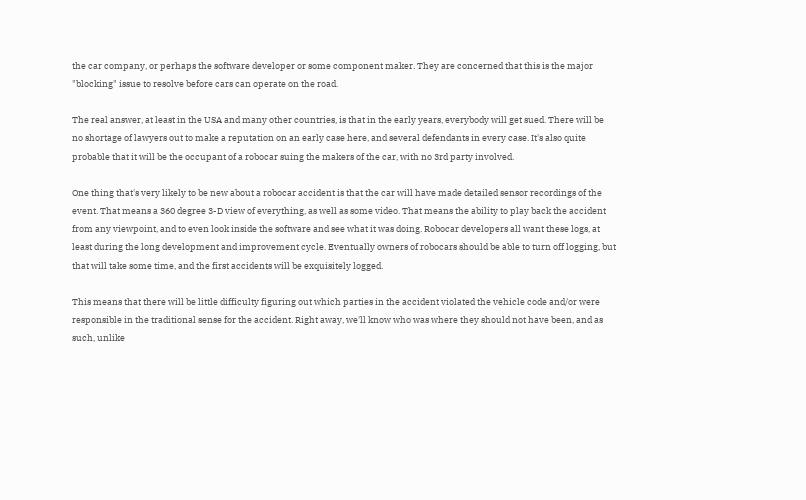the car company, or perhaps the software developer or some component maker. They are concerned that this is the major "blocking" issue to resolve before cars can operate on the road.

The real answer, at least in the USA and many other countries, is that in the early years, everybody will get sued. There will be no shortage of lawyers out to make a reputation on an early case here, and several defendants in every case. It's also quite probable that it will be the occupant of a robocar suing the makers of the car, with no 3rd party involved.

One thing that's very likely to be new about a robocar accident is that the car will have made detailed sensor recordings of the event. That means a 360 degree 3-D view of everything, as well as some video. That means the ability to play back the accident from any viewpoint, and to even look inside the software and see what it was doing. Robocar developers all want these logs, at least during the long development and improvement cycle. Eventually owners of robocars should be able to turn off logging, but that will take some time, and the first accidents will be exquisitely logged.

This means that there will be little difficulty figuring out which parties in the accident violated the vehicle code and/or were responsible in the traditional sense for the accident. Right away, we'll know who was where they should not have been, and as such, unlike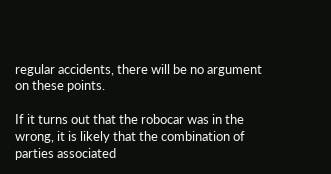regular accidents, there will be no argument on these points.

If it turns out that the robocar was in the wrong, it is likely that the combination of parties associated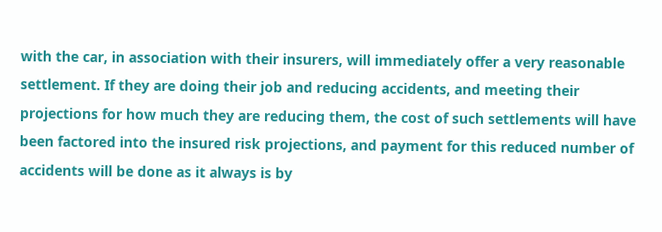with the car, in association with their insurers, will immediately offer a very reasonable settlement. If they are doing their job and reducing accidents, and meeting their projections for how much they are reducing them, the cost of such settlements will have been factored into the insured risk projections, and payment for this reduced number of accidents will be done as it always is by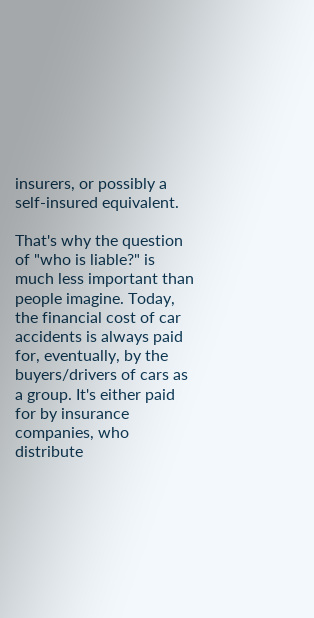insurers, or possibly a self-insured equivalent.

That's why the question of "who is liable?" is much less important than people imagine. Today, the financial cost of car accidents is always paid for, eventually, by the buyers/drivers of cars as a group. It's either paid for by insurance companies, who distribute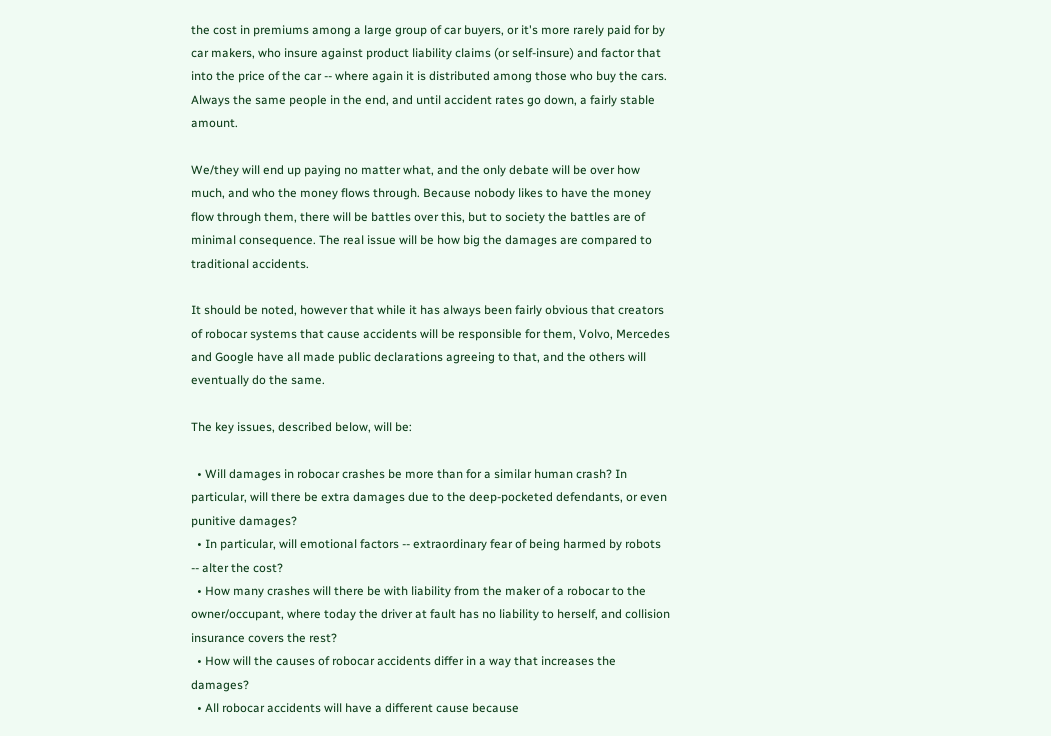the cost in premiums among a large group of car buyers, or it's more rarely paid for by car makers, who insure against product liability claims (or self-insure) and factor that into the price of the car -- where again it is distributed among those who buy the cars. Always the same people in the end, and until accident rates go down, a fairly stable amount.

We/they will end up paying no matter what, and the only debate will be over how much, and who the money flows through. Because nobody likes to have the money flow through them, there will be battles over this, but to society the battles are of minimal consequence. The real issue will be how big the damages are compared to traditional accidents.

It should be noted, however that while it has always been fairly obvious that creators of robocar systems that cause accidents will be responsible for them, Volvo, Mercedes and Google have all made public declarations agreeing to that, and the others will eventually do the same.

The key issues, described below, will be:

  • Will damages in robocar crashes be more than for a similar human crash? In particular, will there be extra damages due to the deep-pocketed defendants, or even punitive damages?
  • In particular, will emotional factors -- extraordinary fear of being harmed by robots -- alter the cost?
  • How many crashes will there be with liability from the maker of a robocar to the owner/occupant, where today the driver at fault has no liability to herself, and collision insurance covers the rest?
  • How will the causes of robocar accidents differ in a way that increases the damages?
  • All robocar accidents will have a different cause because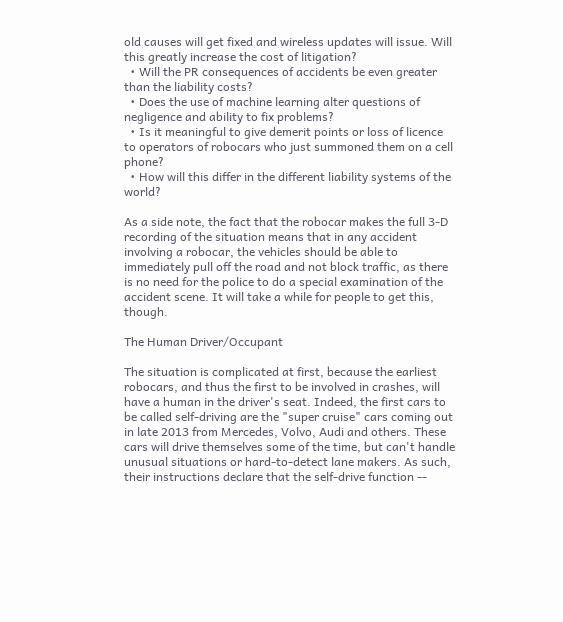old causes will get fixed and wireless updates will issue. Will this greatly increase the cost of litigation?
  • Will the PR consequences of accidents be even greater than the liability costs?
  • Does the use of machine learning alter questions of negligence and ability to fix problems?
  • Is it meaningful to give demerit points or loss of licence to operators of robocars who just summoned them on a cell phone?
  • How will this differ in the different liability systems of the world?

As a side note, the fact that the robocar makes the full 3-D recording of the situation means that in any accident involving a robocar, the vehicles should be able to immediately pull off the road and not block traffic, as there is no need for the police to do a special examination of the accident scene. It will take a while for people to get this, though.

The Human Driver/Occupant

The situation is complicated at first, because the earliest robocars, and thus the first to be involved in crashes, will have a human in the driver's seat. Indeed, the first cars to be called self-driving are the "super cruise" cars coming out in late 2013 from Mercedes, Volvo, Audi and others. These cars will drive themselves some of the time, but can't handle unusual situations or hard-to-detect lane makers. As such, their instructions declare that the self-drive function --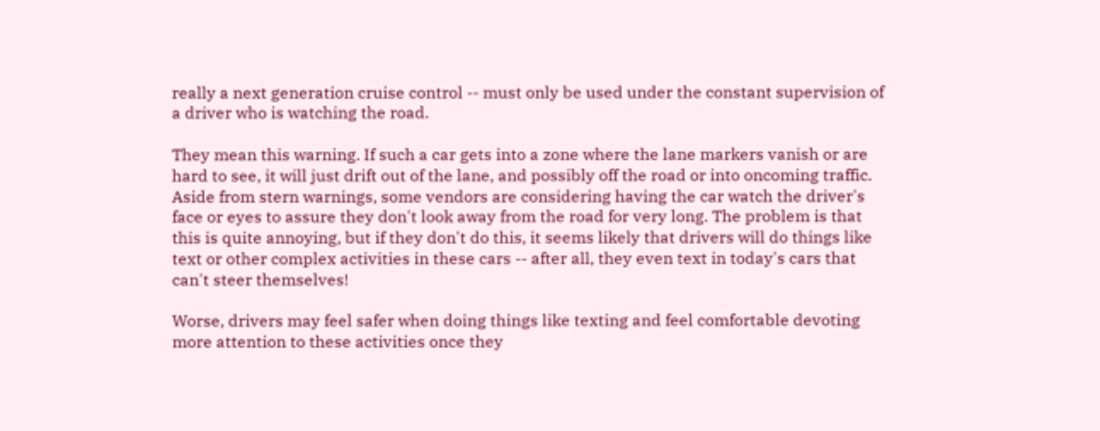really a next generation cruise control -- must only be used under the constant supervision of a driver who is watching the road.

They mean this warning. If such a car gets into a zone where the lane markers vanish or are hard to see, it will just drift out of the lane, and possibly off the road or into oncoming traffic. Aside from stern warnings, some vendors are considering having the car watch the driver's face or eyes to assure they don't look away from the road for very long. The problem is that this is quite annoying, but if they don't do this, it seems likely that drivers will do things like text or other complex activities in these cars -- after all, they even text in today's cars that can't steer themselves!

Worse, drivers may feel safer when doing things like texting and feel comfortable devoting more attention to these activities once they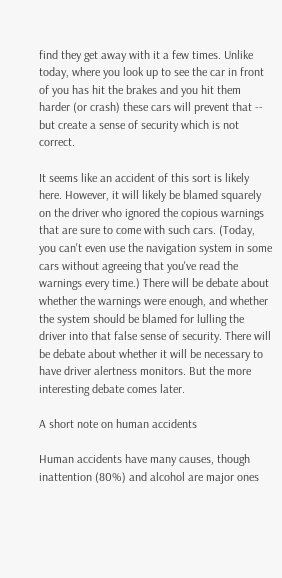find they get away with it a few times. Unlike today, where you look up to see the car in front of you has hit the brakes and you hit them harder (or crash) these cars will prevent that -- but create a sense of security which is not correct.

It seems like an accident of this sort is likely here. However, it will likely be blamed squarely on the driver who ignored the copious warnings that are sure to come with such cars. (Today, you can't even use the navigation system in some cars without agreeing that you've read the warnings every time.) There will be debate about whether the warnings were enough, and whether the system should be blamed for lulling the driver into that false sense of security. There will be debate about whether it will be necessary to have driver alertness monitors. But the more interesting debate comes later.

A short note on human accidents

Human accidents have many causes, though inattention (80%) and alcohol are major ones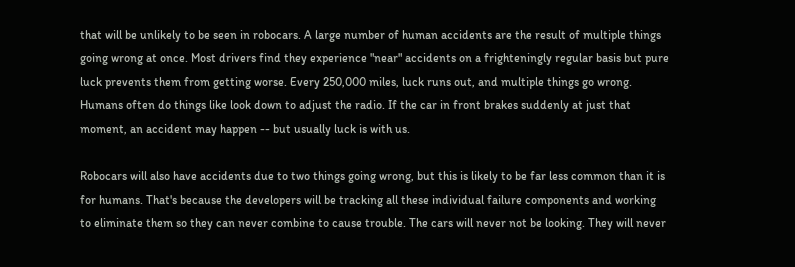that will be unlikely to be seen in robocars. A large number of human accidents are the result of multiple things going wrong at once. Most drivers find they experience "near" accidents on a frighteningly regular basis but pure luck prevents them from getting worse. Every 250,000 miles, luck runs out, and multiple things go wrong. Humans often do things like look down to adjust the radio. If the car in front brakes suddenly at just that moment, an accident may happen -- but usually luck is with us.

Robocars will also have accidents due to two things going wrong, but this is likely to be far less common than it is for humans. That's because the developers will be tracking all these individual failure components and working to eliminate them so they can never combine to cause trouble. The cars will never not be looking. They will never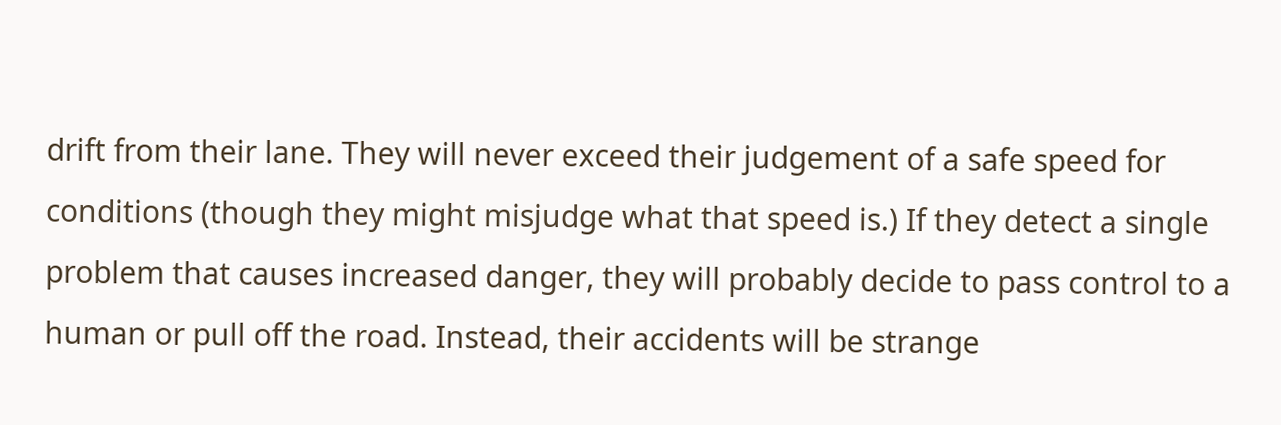drift from their lane. They will never exceed their judgement of a safe speed for conditions (though they might misjudge what that speed is.) If they detect a single problem that causes increased danger, they will probably decide to pass control to a human or pull off the road. Instead, their accidents will be strange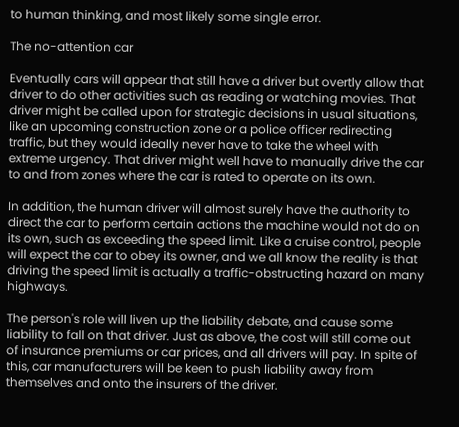to human thinking, and most likely some single error.

The no-attention car

Eventually cars will appear that still have a driver but overtly allow that driver to do other activities such as reading or watching movies. That driver might be called upon for strategic decisions in usual situations, like an upcoming construction zone or a police officer redirecting traffic, but they would ideally never have to take the wheel with extreme urgency. That driver might well have to manually drive the car to and from zones where the car is rated to operate on its own.

In addition, the human driver will almost surely have the authority to direct the car to perform certain actions the machine would not do on its own, such as exceeding the speed limit. Like a cruise control, people will expect the car to obey its owner, and we all know the reality is that driving the speed limit is actually a traffic-obstructing hazard on many highways.

The person's role will liven up the liability debate, and cause some liability to fall on that driver. Just as above, the cost will still come out of insurance premiums or car prices, and all drivers will pay. In spite of this, car manufacturers will be keen to push liability away from themselves and onto the insurers of the driver.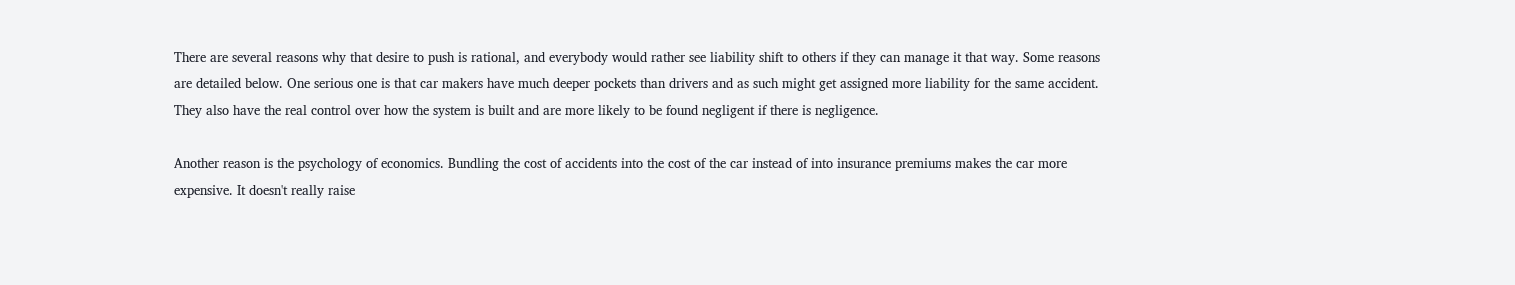There are several reasons why that desire to push is rational, and everybody would rather see liability shift to others if they can manage it that way. Some reasons are detailed below. One serious one is that car makers have much deeper pockets than drivers and as such might get assigned more liability for the same accident. They also have the real control over how the system is built and are more likely to be found negligent if there is negligence.

Another reason is the psychology of economics. Bundling the cost of accidents into the cost of the car instead of into insurance premiums makes the car more expensive. It doesn't really raise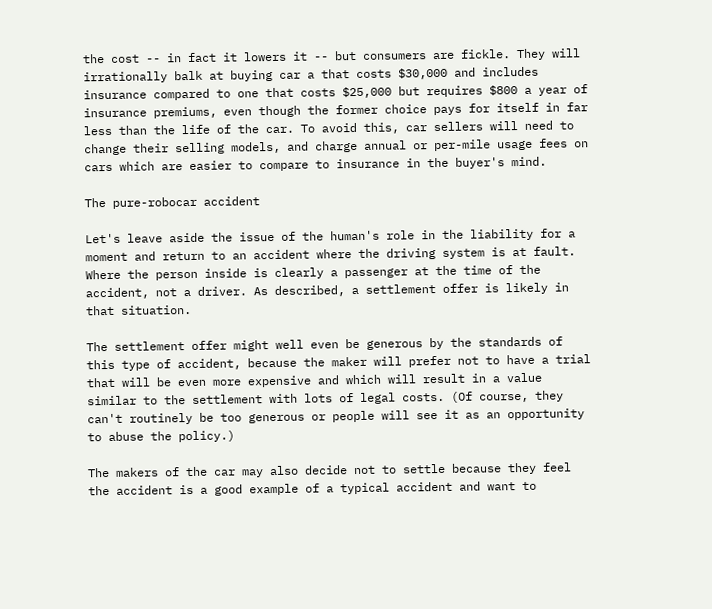the cost -- in fact it lowers it -- but consumers are fickle. They will irrationally balk at buying car a that costs $30,000 and includes insurance compared to one that costs $25,000 but requires $800 a year of insurance premiums, even though the former choice pays for itself in far less than the life of the car. To avoid this, car sellers will need to change their selling models, and charge annual or per-mile usage fees on cars which are easier to compare to insurance in the buyer's mind.

The pure-robocar accident

Let's leave aside the issue of the human's role in the liability for a moment and return to an accident where the driving system is at fault. Where the person inside is clearly a passenger at the time of the accident, not a driver. As described, a settlement offer is likely in that situation.

The settlement offer might well even be generous by the standards of this type of accident, because the maker will prefer not to have a trial that will be even more expensive and which will result in a value similar to the settlement with lots of legal costs. (Of course, they can't routinely be too generous or people will see it as an opportunity to abuse the policy.)

The makers of the car may also decide not to settle because they feel the accident is a good example of a typical accident and want to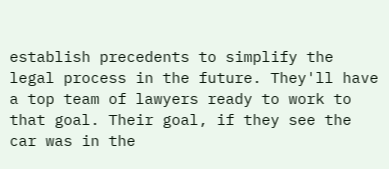establish precedents to simplify the legal process in the future. They'll have a top team of lawyers ready to work to that goal. Their goal, if they see the car was in the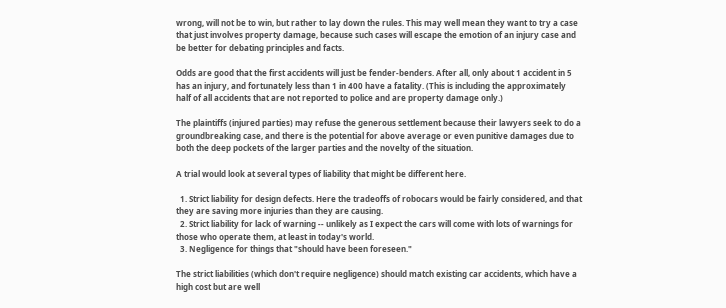wrong, will not be to win, but rather to lay down the rules. This may well mean they want to try a case that just involves property damage, because such cases will escape the emotion of an injury case and be better for debating principles and facts.

Odds are good that the first accidents will just be fender-benders. After all, only about 1 accident in 5 has an injury, and fortunately less than 1 in 400 have a fatality. (This is including the approximately half of all accidents that are not reported to police and are property damage only.)

The plaintiffs (injured parties) may refuse the generous settlement because their lawyers seek to do a groundbreaking case, and there is the potential for above average or even punitive damages due to both the deep pockets of the larger parties and the novelty of the situation.

A trial would look at several types of liability that might be different here.

  1. Strict liability for design defects. Here the tradeoffs of robocars would be fairly considered, and that they are saving more injuries than they are causing.
  2. Strict liability for lack of warning -- unlikely as I expect the cars will come with lots of warnings for those who operate them, at least in today's world.
  3. Negligence for things that "should have been foreseen."

The strict liabilities (which don't require negligence) should match existing car accidents, which have a high cost but are well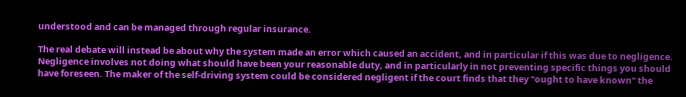understood and can be managed through regular insurance.

The real debate will instead be about why the system made an error which caused an accident, and in particular if this was due to negligence. Negligence involves not doing what should have been your reasonable duty, and in particularly in not preventing specific things you should have foreseen. The maker of the self-driving system could be considered negligent if the court finds that they "ought to have known" the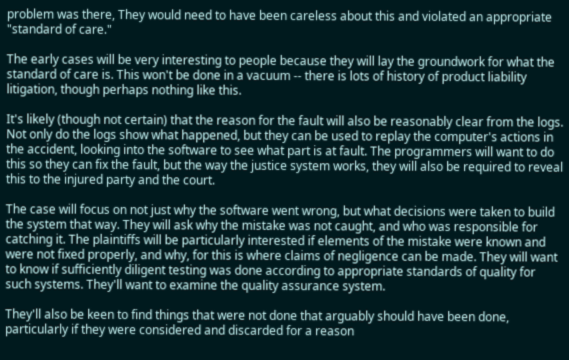problem was there, They would need to have been careless about this and violated an appropriate "standard of care."

The early cases will be very interesting to people because they will lay the groundwork for what the standard of care is. This won't be done in a vacuum -- there is lots of history of product liability litigation, though perhaps nothing like this.

It's likely (though not certain) that the reason for the fault will also be reasonably clear from the logs. Not only do the logs show what happened, but they can be used to replay the computer's actions in the accident, looking into the software to see what part is at fault. The programmers will want to do this so they can fix the fault, but the way the justice system works, they will also be required to reveal this to the injured party and the court.

The case will focus on not just why the software went wrong, but what decisions were taken to build the system that way. They will ask why the mistake was not caught, and who was responsible for catching it. The plaintiffs will be particularly interested if elements of the mistake were known and were not fixed properly, and why, for this is where claims of negligence can be made. They will want to know if sufficiently diligent testing was done according to appropriate standards of quality for such systems. They'll want to examine the quality assurance system.

They'll also be keen to find things that were not done that arguably should have been done, particularly if they were considered and discarded for a reason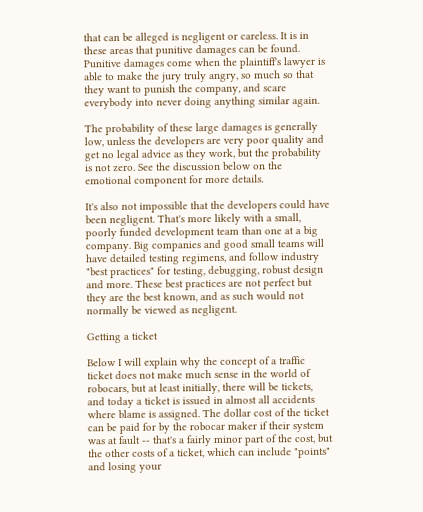that can be alleged is negligent or careless. It is in these areas that punitive damages can be found. Punitive damages come when the plaintiff's lawyer is able to make the jury truly angry, so much so that they want to punish the company, and scare everybody into never doing anything similar again.

The probability of these large damages is generally low, unless the developers are very poor quality and get no legal advice as they work, but the probability is not zero. See the discussion below on the emotional component for more details.

It's also not impossible that the developers could have been negligent. That's more likely with a small, poorly funded development team than one at a big company. Big companies and good small teams will have detailed testing regimens, and follow industry "best practices" for testing, debugging, robust design and more. These best practices are not perfect but they are the best known, and as such would not normally be viewed as negligent.

Getting a ticket

Below I will explain why the concept of a traffic ticket does not make much sense in the world of robocars, but at least initially, there will be tickets, and today a ticket is issued in almost all accidents where blame is assigned. The dollar cost of the ticket can be paid for by the robocar maker if their system was at fault -- that's a fairly minor part of the cost, but the other costs of a ticket, which can include "points" and losing your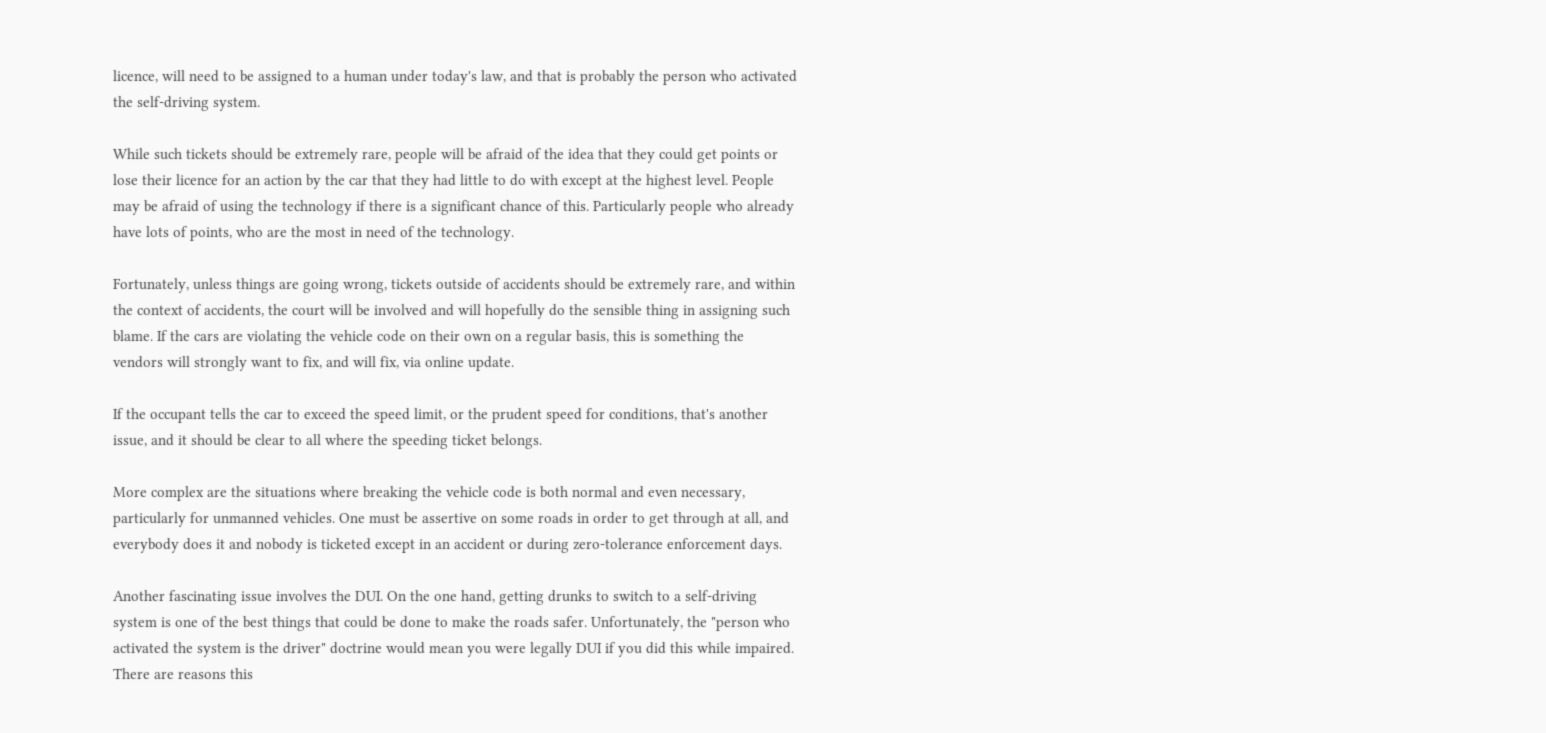licence, will need to be assigned to a human under today's law, and that is probably the person who activated the self-driving system.

While such tickets should be extremely rare, people will be afraid of the idea that they could get points or lose their licence for an action by the car that they had little to do with except at the highest level. People may be afraid of using the technology if there is a significant chance of this. Particularly people who already have lots of points, who are the most in need of the technology.

Fortunately, unless things are going wrong, tickets outside of accidents should be extremely rare, and within the context of accidents, the court will be involved and will hopefully do the sensible thing in assigning such blame. If the cars are violating the vehicle code on their own on a regular basis, this is something the vendors will strongly want to fix, and will fix, via online update.

If the occupant tells the car to exceed the speed limit, or the prudent speed for conditions, that's another issue, and it should be clear to all where the speeding ticket belongs.

More complex are the situations where breaking the vehicle code is both normal and even necessary, particularly for unmanned vehicles. One must be assertive on some roads in order to get through at all, and everybody does it and nobody is ticketed except in an accident or during zero-tolerance enforcement days.

Another fascinating issue involves the DUI. On the one hand, getting drunks to switch to a self-driving system is one of the best things that could be done to make the roads safer. Unfortunately, the "person who activated the system is the driver" doctrine would mean you were legally DUI if you did this while impaired. There are reasons this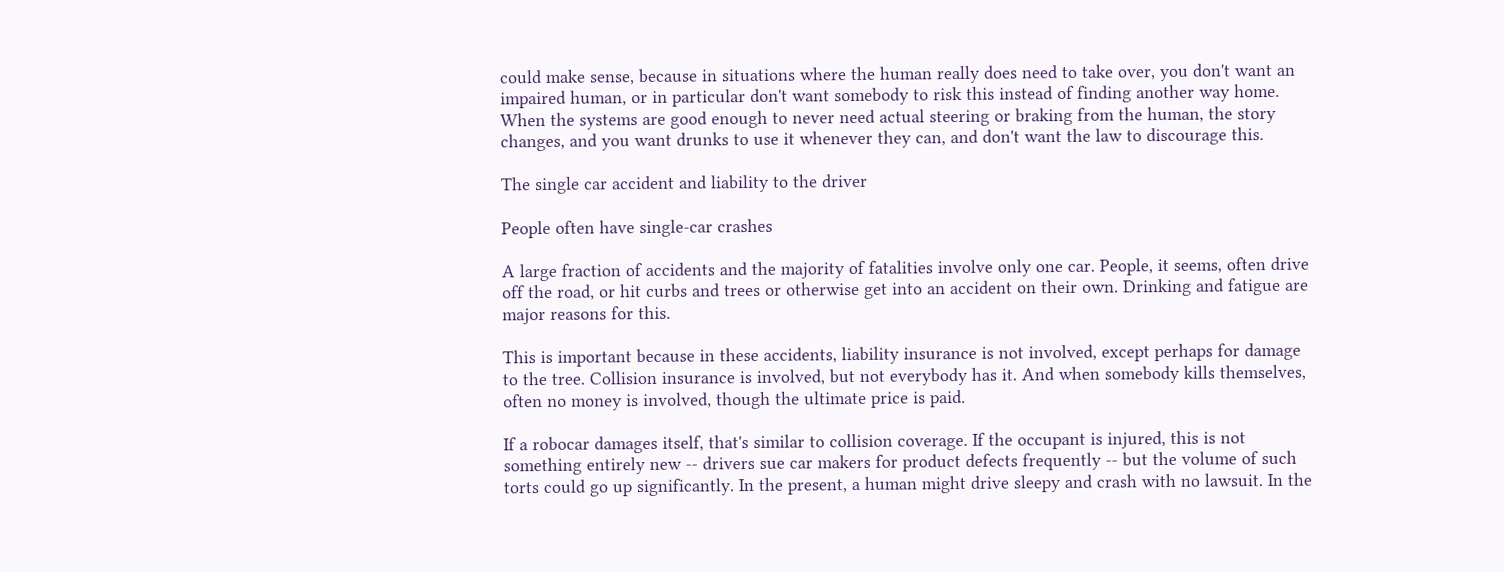could make sense, because in situations where the human really does need to take over, you don't want an impaired human, or in particular don't want somebody to risk this instead of finding another way home. When the systems are good enough to never need actual steering or braking from the human, the story changes, and you want drunks to use it whenever they can, and don't want the law to discourage this.

The single car accident and liability to the driver

People often have single-car crashes

A large fraction of accidents and the majority of fatalities involve only one car. People, it seems, often drive off the road, or hit curbs and trees or otherwise get into an accident on their own. Drinking and fatigue are major reasons for this.

This is important because in these accidents, liability insurance is not involved, except perhaps for damage to the tree. Collision insurance is involved, but not everybody has it. And when somebody kills themselves, often no money is involved, though the ultimate price is paid.

If a robocar damages itself, that's similar to collision coverage. If the occupant is injured, this is not something entirely new -- drivers sue car makers for product defects frequently -- but the volume of such torts could go up significantly. In the present, a human might drive sleepy and crash with no lawsuit. In the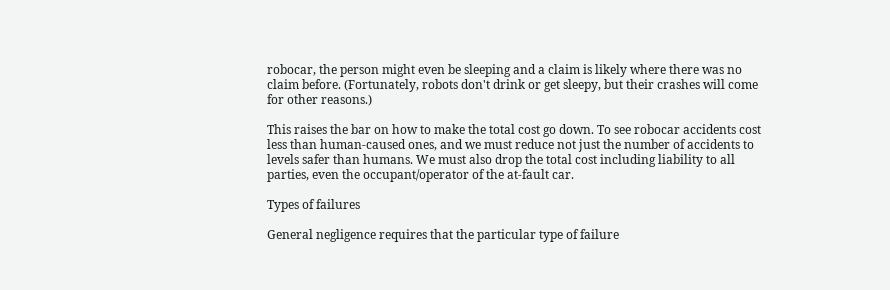robocar, the person might even be sleeping and a claim is likely where there was no claim before. (Fortunately, robots don't drink or get sleepy, but their crashes will come for other reasons.)

This raises the bar on how to make the total cost go down. To see robocar accidents cost less than human-caused ones, and we must reduce not just the number of accidents to levels safer than humans. We must also drop the total cost including liability to all parties, even the occupant/operator of the at-fault car.

Types of failures

General negligence requires that the particular type of failure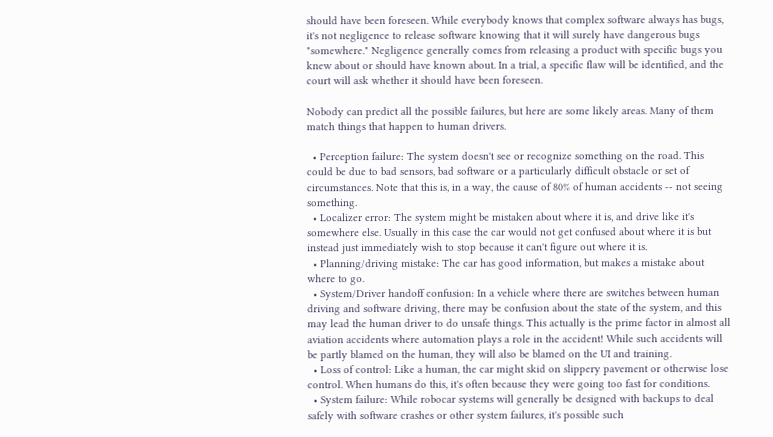should have been foreseen. While everybody knows that complex software always has bugs, it's not negligence to release software knowing that it will surely have dangerous bugs "somewhere." Negligence generally comes from releasing a product with specific bugs you knew about or should have known about. In a trial, a specific flaw will be identified, and the court will ask whether it should have been foreseen.

Nobody can predict all the possible failures, but here are some likely areas. Many of them match things that happen to human drivers.

  • Perception failure: The system doesn't see or recognize something on the road. This could be due to bad sensors, bad software or a particularly difficult obstacle or set of circumstances. Note that this is, in a way, the cause of 80% of human accidents -- not seeing something.
  • Localizer error: The system might be mistaken about where it is, and drive like it's somewhere else. Usually in this case the car would not get confused about where it is but instead just immediately wish to stop because it can't figure out where it is.
  • Planning/driving mistake: The car has good information, but makes a mistake about where to go.
  • System/Driver handoff confusion: In a vehicle where there are switches between human driving and software driving, there may be confusion about the state of the system, and this may lead the human driver to do unsafe things. This actually is the prime factor in almost all aviation accidents where automation plays a role in the accident! While such accidents will be partly blamed on the human, they will also be blamed on the UI and training.
  • Loss of control: Like a human, the car might skid on slippery pavement or otherwise lose control. When humans do this, it's often because they were going too fast for conditions.
  • System failure: While robocar systems will generally be designed with backups to deal safely with software crashes or other system failures, it's possible such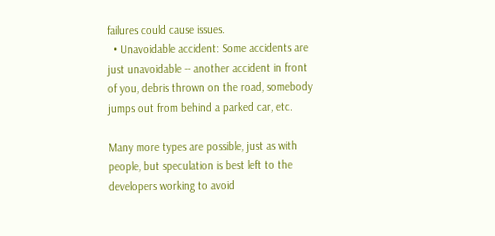failures could cause issues.
  • Unavoidable accident: Some accidents are just unavoidable -- another accident in front of you, debris thrown on the road, somebody jumps out from behind a parked car, etc.

Many more types are possible, just as with people, but speculation is best left to the developers working to avoid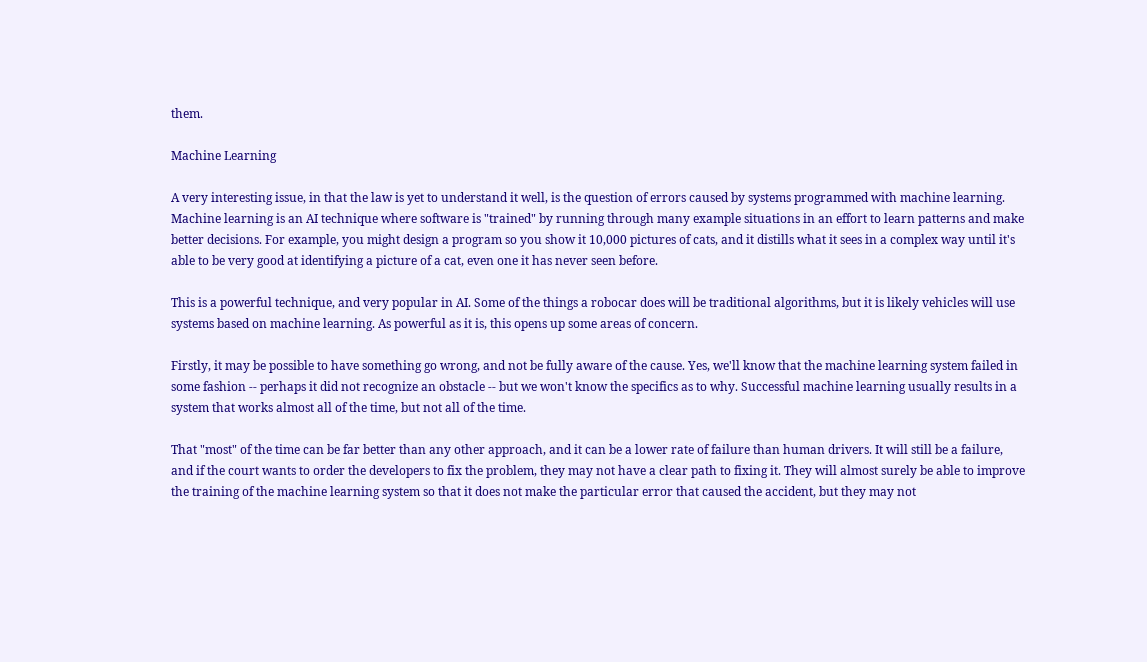them.

Machine Learning

A very interesting issue, in that the law is yet to understand it well, is the question of errors caused by systems programmed with machine learning. Machine learning is an AI technique where software is "trained" by running through many example situations in an effort to learn patterns and make better decisions. For example, you might design a program so you show it 10,000 pictures of cats, and it distills what it sees in a complex way until it's able to be very good at identifying a picture of a cat, even one it has never seen before.

This is a powerful technique, and very popular in AI. Some of the things a robocar does will be traditional algorithms, but it is likely vehicles will use systems based on machine learning. As powerful as it is, this opens up some areas of concern.

Firstly, it may be possible to have something go wrong, and not be fully aware of the cause. Yes, we'll know that the machine learning system failed in some fashion -- perhaps it did not recognize an obstacle -- but we won't know the specifics as to why. Successful machine learning usually results in a system that works almost all of the time, but not all of the time.

That "most" of the time can be far better than any other approach, and it can be a lower rate of failure than human drivers. It will still be a failure, and if the court wants to order the developers to fix the problem, they may not have a clear path to fixing it. They will almost surely be able to improve the training of the machine learning system so that it does not make the particular error that caused the accident, but they may not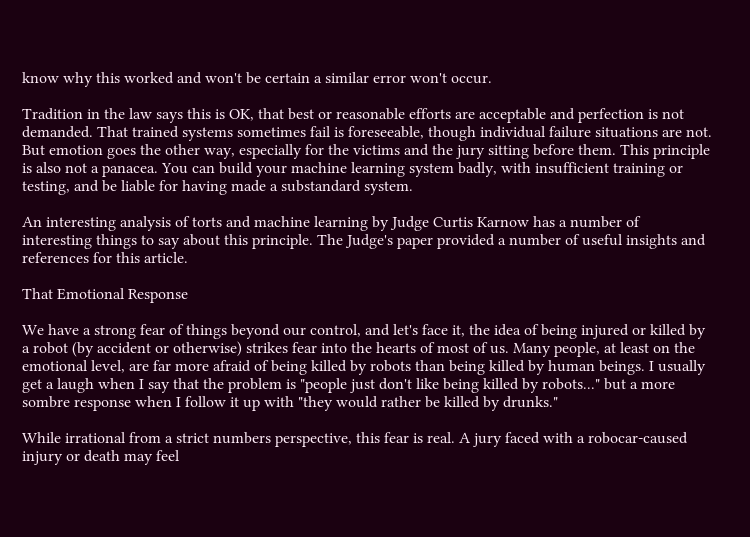know why this worked and won't be certain a similar error won't occur.

Tradition in the law says this is OK, that best or reasonable efforts are acceptable and perfection is not demanded. That trained systems sometimes fail is foreseeable, though individual failure situations are not. But emotion goes the other way, especially for the victims and the jury sitting before them. This principle is also not a panacea. You can build your machine learning system badly, with insufficient training or testing, and be liable for having made a substandard system.

An interesting analysis of torts and machine learning by Judge Curtis Karnow has a number of interesting things to say about this principle. The Judge's paper provided a number of useful insights and references for this article.

That Emotional Response

We have a strong fear of things beyond our control, and let's face it, the idea of being injured or killed by a robot (by accident or otherwise) strikes fear into the hearts of most of us. Many people, at least on the emotional level, are far more afraid of being killed by robots than being killed by human beings. I usually get a laugh when I say that the problem is "people just don't like being killed by robots..." but a more sombre response when I follow it up with "they would rather be killed by drunks."

While irrational from a strict numbers perspective, this fear is real. A jury faced with a robocar-caused injury or death may feel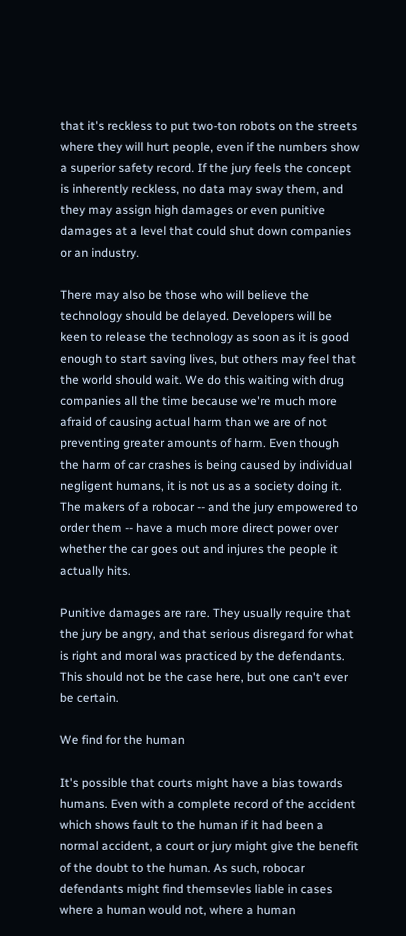that it's reckless to put two-ton robots on the streets where they will hurt people, even if the numbers show a superior safety record. If the jury feels the concept is inherently reckless, no data may sway them, and they may assign high damages or even punitive damages at a level that could shut down companies or an industry.

There may also be those who will believe the technology should be delayed. Developers will be keen to release the technology as soon as it is good enough to start saving lives, but others may feel that the world should wait. We do this waiting with drug companies all the time because we're much more afraid of causing actual harm than we are of not preventing greater amounts of harm. Even though the harm of car crashes is being caused by individual negligent humans, it is not us as a society doing it. The makers of a robocar -- and the jury empowered to order them -- have a much more direct power over whether the car goes out and injures the people it actually hits.

Punitive damages are rare. They usually require that the jury be angry, and that serious disregard for what is right and moral was practiced by the defendants. This should not be the case here, but one can't ever be certain.

We find for the human

It's possible that courts might have a bias towards humans. Even with a complete record of the accident which shows fault to the human if it had been a normal accident, a court or jury might give the benefit of the doubt to the human. As such, robocar defendants might find themsevles liable in cases where a human would not, where a human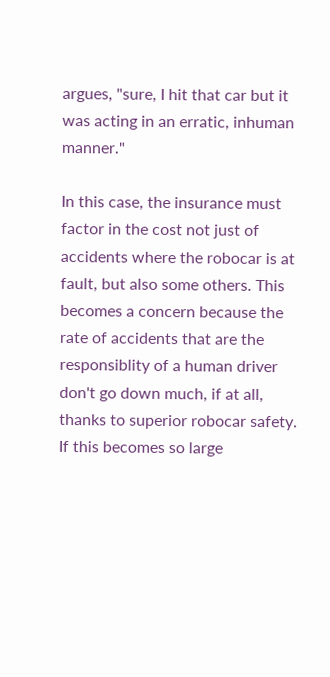argues, "sure, I hit that car but it was acting in an erratic, inhuman manner."

In this case, the insurance must factor in the cost not just of accidents where the robocar is at fault, but also some others. This becomes a concern because the rate of accidents that are the responsiblity of a human driver don't go down much, if at all, thanks to superior robocar safety. If this becomes so large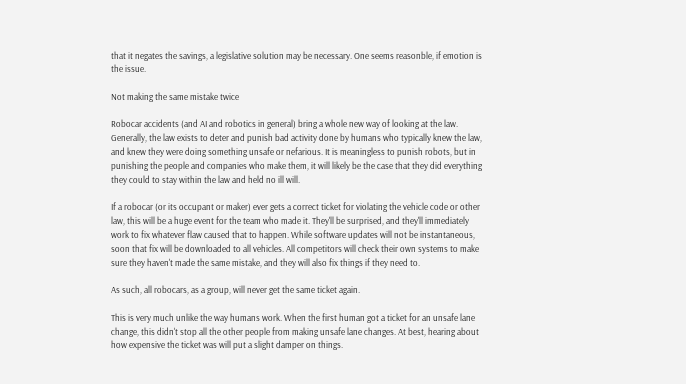that it negates the savings, a legislative solution may be necessary. One seems reasonble, if emotion is the issue.

Not making the same mistake twice

Robocar accidents (and AI and robotics in general) bring a whole new way of looking at the law. Generally, the law exists to deter and punish bad activity done by humans who typically knew the law, and knew they were doing something unsafe or nefarious. It is meaningless to punish robots, but in punishing the people and companies who make them, it will likely be the case that they did everything they could to stay within the law and held no ill will.

If a robocar (or its occupant or maker) ever gets a correct ticket for violating the vehicle code or other law, this will be a huge event for the team who made it. They'll be surprised, and they'll immediately work to fix whatever flaw caused that to happen. While software updates will not be instantaneous, soon that fix will be downloaded to all vehicles. All competitors will check their own systems to make sure they haven't made the same mistake, and they will also fix things if they need to.

As such, all robocars, as a group, will never get the same ticket again.

This is very much unlike the way humans work. When the first human got a ticket for an unsafe lane change, this didn't stop all the other people from making unsafe lane changes. At best, hearing about how expensive the ticket was will put a slight damper on things.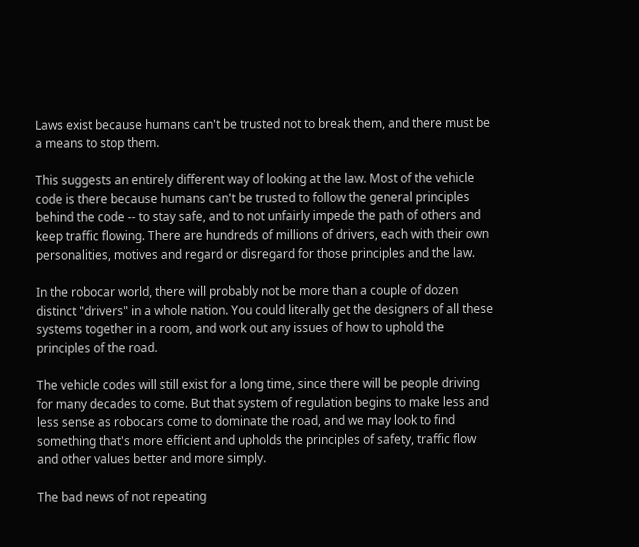Laws exist because humans can't be trusted not to break them, and there must be a means to stop them.

This suggests an entirely different way of looking at the law. Most of the vehicle code is there because humans can't be trusted to follow the general principles behind the code -- to stay safe, and to not unfairly impede the path of others and keep traffic flowing. There are hundreds of millions of drivers, each with their own personalities, motives and regard or disregard for those principles and the law.

In the robocar world, there will probably not be more than a couple of dozen distinct "drivers" in a whole nation. You could literally get the designers of all these systems together in a room, and work out any issues of how to uphold the principles of the road.

The vehicle codes will still exist for a long time, since there will be people driving for many decades to come. But that system of regulation begins to make less and less sense as robocars come to dominate the road, and we may look to find something that's more efficient and upholds the principles of safety, traffic flow and other values better and more simply.

The bad news of not repeating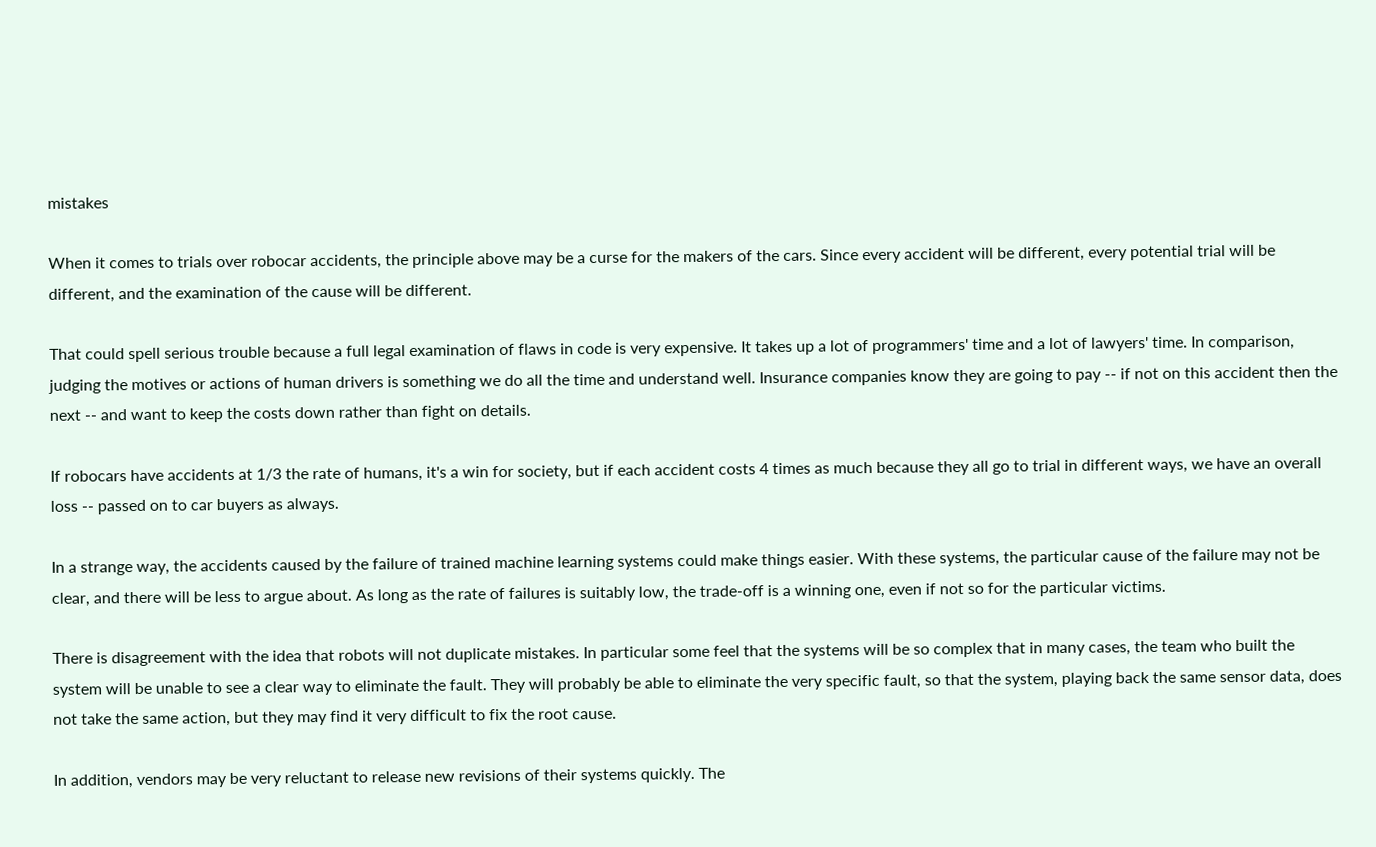mistakes

When it comes to trials over robocar accidents, the principle above may be a curse for the makers of the cars. Since every accident will be different, every potential trial will be different, and the examination of the cause will be different.

That could spell serious trouble because a full legal examination of flaws in code is very expensive. It takes up a lot of programmers' time and a lot of lawyers' time. In comparison, judging the motives or actions of human drivers is something we do all the time and understand well. Insurance companies know they are going to pay -- if not on this accident then the next -- and want to keep the costs down rather than fight on details.

If robocars have accidents at 1/3 the rate of humans, it's a win for society, but if each accident costs 4 times as much because they all go to trial in different ways, we have an overall loss -- passed on to car buyers as always.

In a strange way, the accidents caused by the failure of trained machine learning systems could make things easier. With these systems, the particular cause of the failure may not be clear, and there will be less to argue about. As long as the rate of failures is suitably low, the trade-off is a winning one, even if not so for the particular victims.

There is disagreement with the idea that robots will not duplicate mistakes. In particular some feel that the systems will be so complex that in many cases, the team who built the system will be unable to see a clear way to eliminate the fault. They will probably be able to eliminate the very specific fault, so that the system, playing back the same sensor data, does not take the same action, but they may find it very difficult to fix the root cause.

In addition, vendors may be very reluctant to release new revisions of their systems quickly. The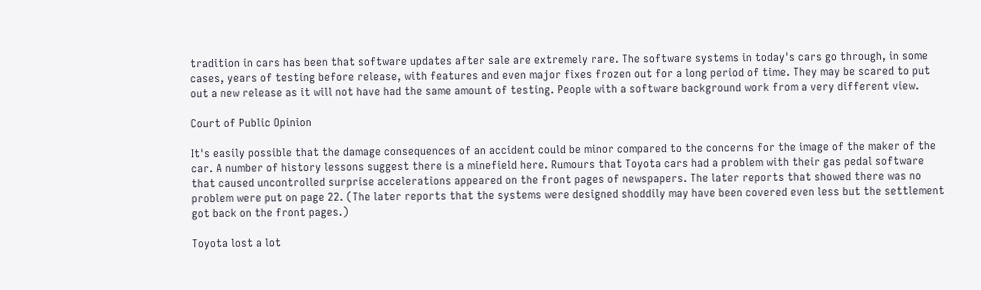tradition in cars has been that software updates after sale are extremely rare. The software systems in today's cars go through, in some cases, years of testing before release, with features and even major fixes frozen out for a long period of time. They may be scared to put out a new release as it will not have had the same amount of testing. People with a software background work from a very different view.

Court of Public Opinion

It's easily possible that the damage consequences of an accident could be minor compared to the concerns for the image of the maker of the car. A number of history lessons suggest there is a minefield here. Rumours that Toyota cars had a problem with their gas pedal software that caused uncontrolled surprise accelerations appeared on the front pages of newspapers. The later reports that showed there was no problem were put on page 22. (The later reports that the systems were designed shoddily may have been covered even less but the settlement got back on the front pages.)

Toyota lost a lot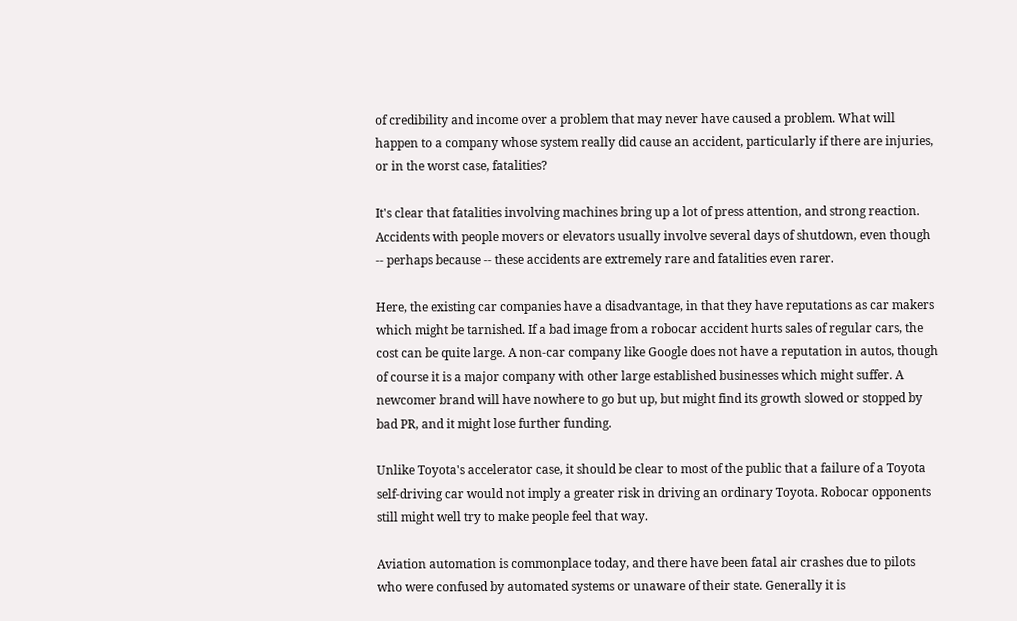of credibility and income over a problem that may never have caused a problem. What will happen to a company whose system really did cause an accident, particularly if there are injuries, or in the worst case, fatalities?

It's clear that fatalities involving machines bring up a lot of press attention, and strong reaction. Accidents with people movers or elevators usually involve several days of shutdown, even though -- perhaps because -- these accidents are extremely rare and fatalities even rarer.

Here, the existing car companies have a disadvantage, in that they have reputations as car makers which might be tarnished. If a bad image from a robocar accident hurts sales of regular cars, the cost can be quite large. A non-car company like Google does not have a reputation in autos, though of course it is a major company with other large established businesses which might suffer. A newcomer brand will have nowhere to go but up, but might find its growth slowed or stopped by bad PR, and it might lose further funding.

Unlike Toyota's accelerator case, it should be clear to most of the public that a failure of a Toyota self-driving car would not imply a greater risk in driving an ordinary Toyota. Robocar opponents still might well try to make people feel that way.

Aviation automation is commonplace today, and there have been fatal air crashes due to pilots who were confused by automated systems or unaware of their state. Generally it is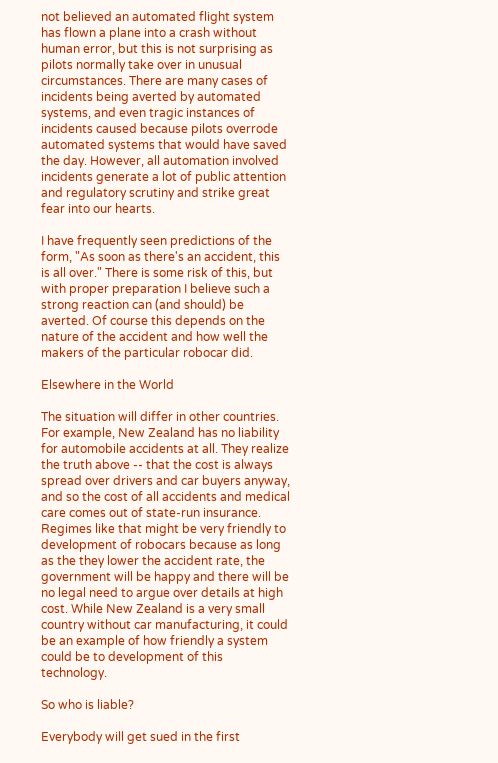not believed an automated flight system has flown a plane into a crash without human error, but this is not surprising as pilots normally take over in unusual circumstances. There are many cases of incidents being averted by automated systems, and even tragic instances of incidents caused because pilots overrode automated systems that would have saved the day. However, all automation involved incidents generate a lot of public attention and regulatory scrutiny and strike great fear into our hearts.

I have frequently seen predictions of the form, "As soon as there's an accident, this is all over." There is some risk of this, but with proper preparation I believe such a strong reaction can (and should) be averted. Of course this depends on the nature of the accident and how well the makers of the particular robocar did.

Elsewhere in the World

The situation will differ in other countries. For example, New Zealand has no liability for automobile accidents at all. They realize the truth above -- that the cost is always spread over drivers and car buyers anyway, and so the cost of all accidents and medical care comes out of state-run insurance. Regimes like that might be very friendly to development of robocars because as long as the they lower the accident rate, the government will be happy and there will be no legal need to argue over details at high cost. While New Zealand is a very small country without car manufacturing, it could be an example of how friendly a system could be to development of this technology.

So who is liable?

Everybody will get sued in the first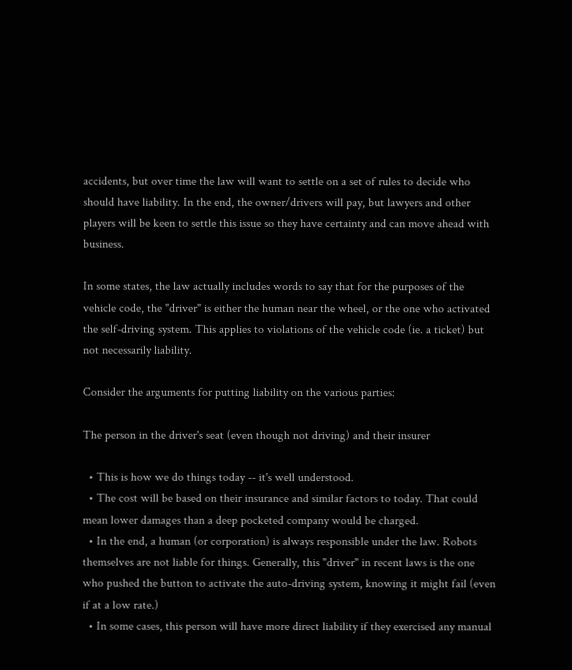accidents, but over time the law will want to settle on a set of rules to decide who should have liability. In the end, the owner/drivers will pay, but lawyers and other players will be keen to settle this issue so they have certainty and can move ahead with business.

In some states, the law actually includes words to say that for the purposes of the vehicle code, the "driver" is either the human near the wheel, or the one who activated the self-driving system. This applies to violations of the vehicle code (ie. a ticket) but not necessarily liability.

Consider the arguments for putting liability on the various parties:

The person in the driver's seat (even though not driving) and their insurer

  • This is how we do things today -- it's well understood.
  • The cost will be based on their insurance and similar factors to today. That could mean lower damages than a deep pocketed company would be charged.
  • In the end, a human (or corporation) is always responsible under the law. Robots themselves are not liable for things. Generally, this "driver" in recent laws is the one who pushed the button to activate the auto-driving system, knowing it might fail (even if at a low rate.)
  • In some cases, this person will have more direct liability if they exercised any manual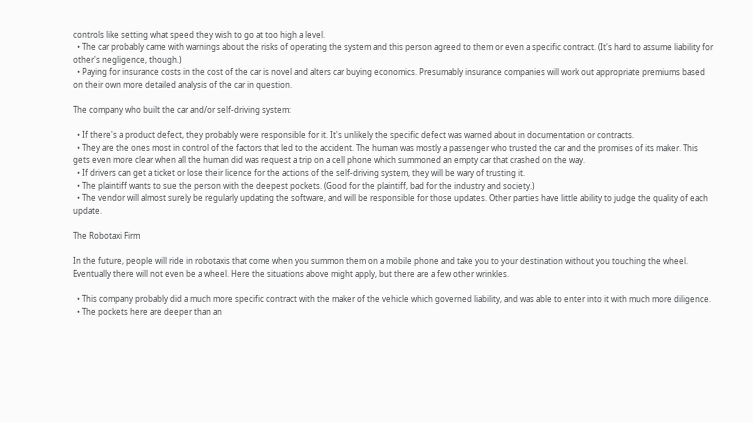controls like setting what speed they wish to go at too high a level.
  • The car probably came with warnings about the risks of operating the system and this person agreed to them or even a specific contract. (It's hard to assume liability for other's negligence, though.)
  • Paying for insurance costs in the cost of the car is novel and alters car buying economics. Presumably insurance companies will work out appropriate premiums based on their own more detailed analysis of the car in question.

The company who built the car and/or self-driving system:

  • If there's a product defect, they probably were responsible for it. It's unlikely the specific defect was warned about in documentation or contracts.
  • They are the ones most in control of the factors that led to the accident. The human was mostly a passenger who trusted the car and the promises of its maker. This gets even more clear when all the human did was request a trip on a cell phone which summoned an empty car that crashed on the way.
  • If drivers can get a ticket or lose their licence for the actions of the self-driving system, they will be wary of trusting it.
  • The plaintiff wants to sue the person with the deepest pockets. (Good for the plaintiff, bad for the industry and society.)
  • The vendor will almost surely be regularly updating the software, and will be responsible for those updates. Other parties have little ability to judge the quality of each update.

The Robotaxi Firm

In the future, people will ride in robotaxis that come when you summon them on a mobile phone and take you to your destination without you touching the wheel. Eventually there will not even be a wheel. Here the situations above might apply, but there are a few other wrinkles.

  • This company probably did a much more specific contract with the maker of the vehicle which governed liability, and was able to enter into it with much more diligence.
  • The pockets here are deeper than an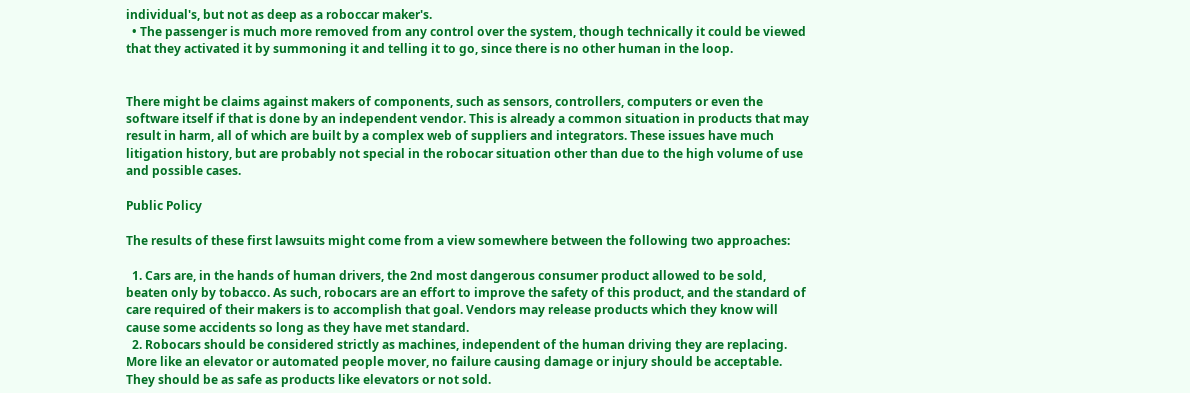individual's, but not as deep as a roboccar maker's.
  • The passenger is much more removed from any control over the system, though technically it could be viewed that they activated it by summoning it and telling it to go, since there is no other human in the loop.


There might be claims against makers of components, such as sensors, controllers, computers or even the software itself if that is done by an independent vendor. This is already a common situation in products that may result in harm, all of which are built by a complex web of suppliers and integrators. These issues have much litigation history, but are probably not special in the robocar situation other than due to the high volume of use and possible cases.

Public Policy

The results of these first lawsuits might come from a view somewhere between the following two approaches:

  1. Cars are, in the hands of human drivers, the 2nd most dangerous consumer product allowed to be sold, beaten only by tobacco. As such, robocars are an effort to improve the safety of this product, and the standard of care required of their makers is to accomplish that goal. Vendors may release products which they know will cause some accidents so long as they have met standard.
  2. Robocars should be considered strictly as machines, independent of the human driving they are replacing. More like an elevator or automated people mover, no failure causing damage or injury should be acceptable. They should be as safe as products like elevators or not sold.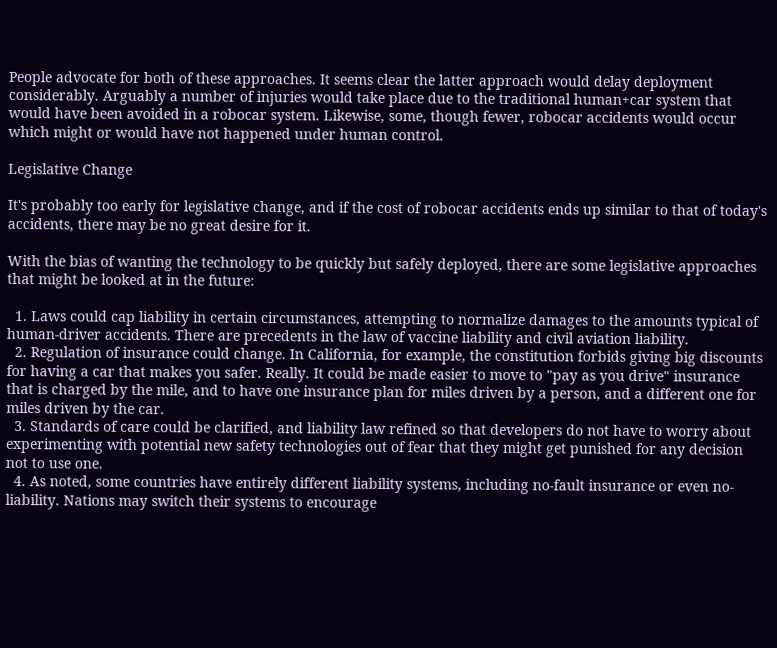People advocate for both of these approaches. It seems clear the latter approach would delay deployment considerably. Arguably a number of injuries would take place due to the traditional human+car system that would have been avoided in a robocar system. Likewise, some, though fewer, robocar accidents would occur which might or would have not happened under human control.

Legislative Change

It's probably too early for legislative change, and if the cost of robocar accidents ends up similar to that of today's accidents, there may be no great desire for it.

With the bias of wanting the technology to be quickly but safely deployed, there are some legislative approaches that might be looked at in the future:

  1. Laws could cap liability in certain circumstances, attempting to normalize damages to the amounts typical of human-driver accidents. There are precedents in the law of vaccine liability and civil aviation liability.
  2. Regulation of insurance could change. In California, for example, the constitution forbids giving big discounts for having a car that makes you safer. Really. It could be made easier to move to "pay as you drive" insurance that is charged by the mile, and to have one insurance plan for miles driven by a person, and a different one for miles driven by the car.
  3. Standards of care could be clarified, and liability law refined so that developers do not have to worry about experimenting with potential new safety technologies out of fear that they might get punished for any decision not to use one.
  4. As noted, some countries have entirely different liability systems, including no-fault insurance or even no-liability. Nations may switch their systems to encourage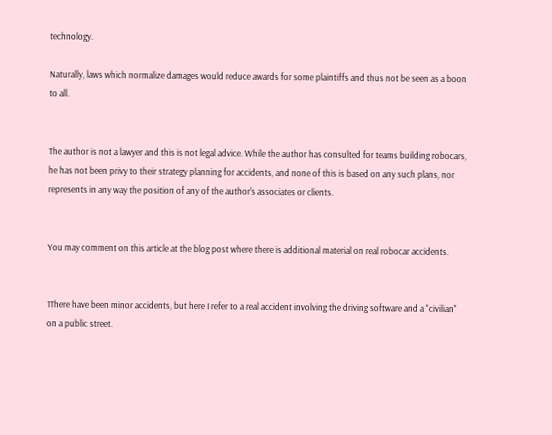technology.

Naturally, laws which normalize damages would reduce awards for some plaintiffs and thus not be seen as a boon to all.


The author is not a lawyer and this is not legal advice. While the author has consulted for teams building robocars, he has not been privy to their strategy planning for accidents, and none of this is based on any such plans, nor represents in any way the position of any of the author's associates or clients.


You may comment on this article at the blog post where there is additional material on real robocar accidents.


1There have been minor accidents, but here I refer to a real accident involving the driving software and a "civilian" on a public street.